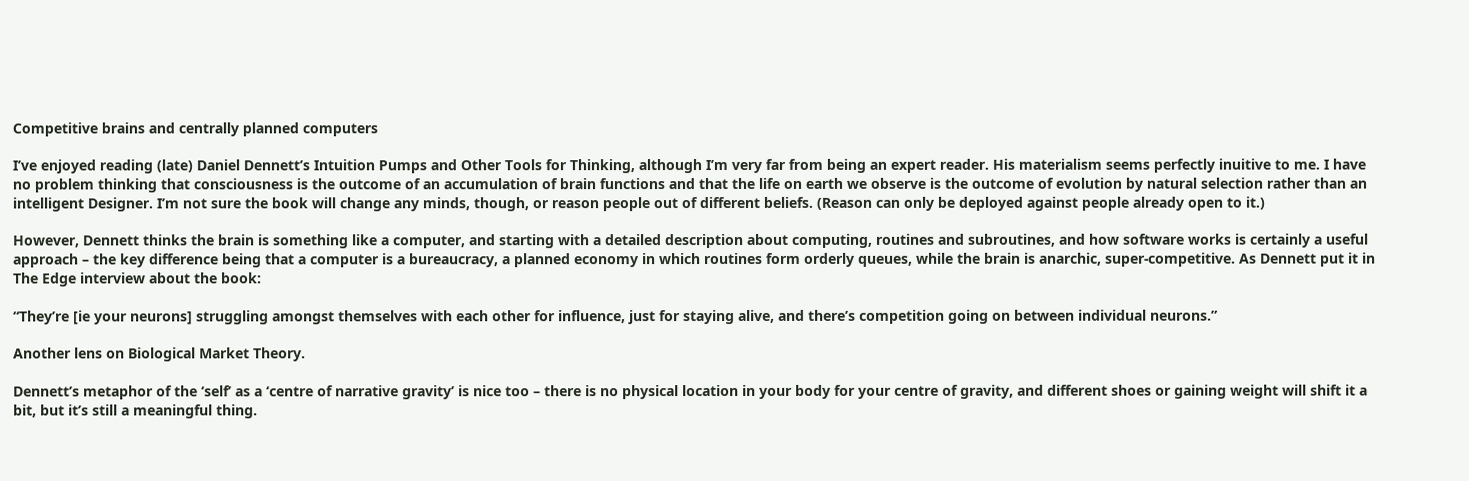Competitive brains and centrally planned computers

I’ve enjoyed reading (late) Daniel Dennett’s Intuition Pumps and Other Tools for Thinking, although I’m very far from being an expert reader. His materialism seems perfectly inuitive to me. I have no problem thinking that consciousness is the outcome of an accumulation of brain functions and that the life on earth we observe is the outcome of evolution by natural selection rather than an intelligent Designer. I’m not sure the book will change any minds, though, or reason people out of different beliefs. (Reason can only be deployed against people already open to it.)

However, Dennett thinks the brain is something like a computer, and starting with a detailed description about computing, routines and subroutines, and how software works is certainly a useful approach – the key difference being that a computer is a bureaucracy, a planned economy in which routines form orderly queues, while the brain is anarchic, super-competitive. As Dennett put it in The Edge interview about the book:

“They’re [ie your neurons] struggling amongst themselves with each other for influence, just for staying alive, and there’s competition going on between individual neurons.”

Another lens on Biological Market Theory.

Dennett’s metaphor of the ‘self’ as a ‘centre of narrative gravity’ is nice too – there is no physical location in your body for your centre of gravity, and different shoes or gaining weight will shift it a bit, but it’s still a meaningful thing.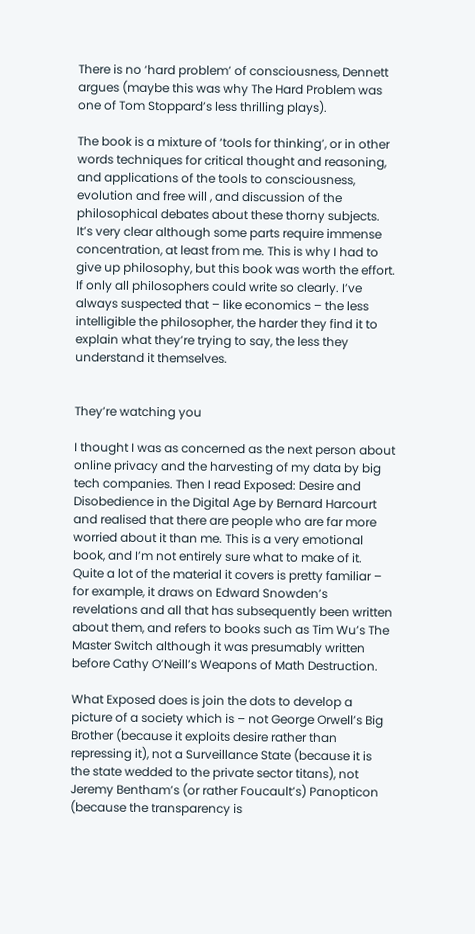There is no ‘hard problem’ of consciousness, Dennett argues (maybe this was why The Hard Problem was one of Tom Stoppard’s less thrilling plays).

The book is a mixture of ‘tools for thinking’, or in other words techniques for critical thought and reasoning, and applications of the tools to consciousness, evolution and free will , and discussion of the philosophical debates about these thorny subjects. It’s very clear although some parts require immense concentration, at least from me. This is why I had to give up philosophy, but this book was worth the effort. If only all philosophers could write so clearly. I’ve always suspected that – like economics – the less intelligible the philosopher, the harder they find it to explain what they’re trying to say, the less they understand it themselves.


They’re watching you

I thought I was as concerned as the next person about online privacy and the harvesting of my data by big tech companies. Then I read Exposed: Desire and Disobedience in the Digital Age by Bernard Harcourt and realised that there are people who are far more worried about it than me. This is a very emotional book, and I’m not entirely sure what to make of it. Quite a lot of the material it covers is pretty familiar – for example, it draws on Edward Snowden’s revelations and all that has subsequently been written about them, and refers to books such as Tim Wu’s The Master Switch although it was presumably written before Cathy O’Neill’s Weapons of Math Destruction.

What Exposed does is join the dots to develop a picture of a society which is – not George Orwell’s Big Brother (because it exploits desire rather than repressing it), not a Surveillance State (because it is the state wedded to the private sector titans), not Jeremy Bentham’s (or rather Foucault’s) Panopticon (because the transparency is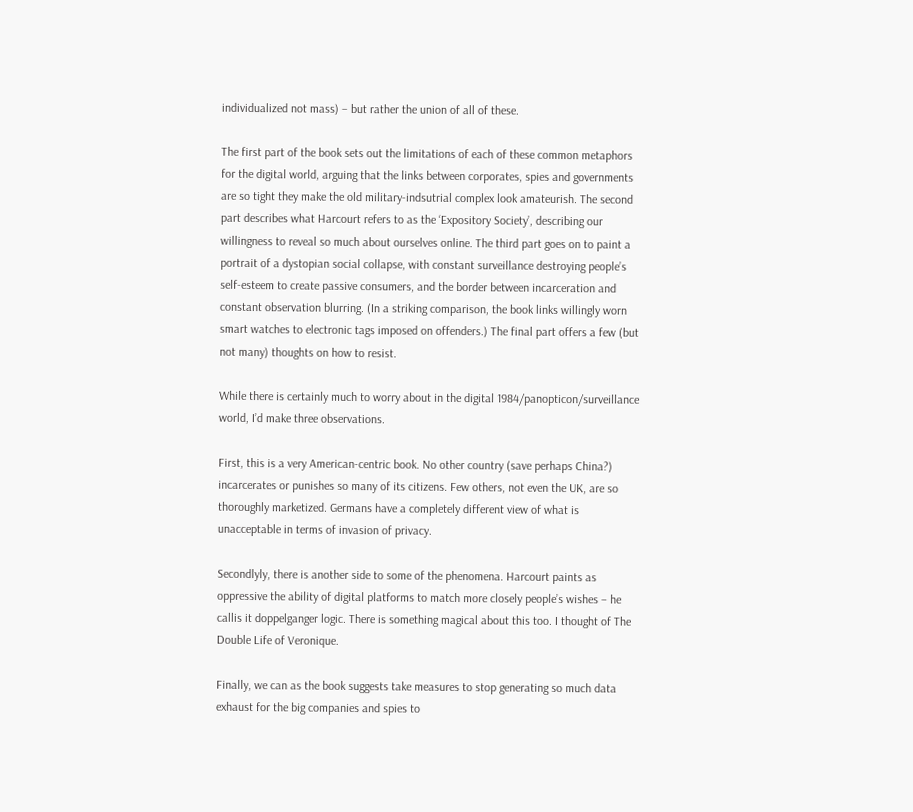individualized not mass) – but rather the union of all of these.

The first part of the book sets out the limitations of each of these common metaphors for the digital world, arguing that the links between corporates, spies and governments are so tight they make the old military-indsutrial complex look amateurish. The second part describes what Harcourt refers to as the ‘Expository Society’, describing our willingness to reveal so much about ourselves online. The third part goes on to paint a portrait of a dystopian social collapse, with constant surveillance destroying people’s self-esteem to create passive consumers, and the border between incarceration and constant observation blurring. (In a striking comparison, the book links willingly worn smart watches to electronic tags imposed on offenders.) The final part offers a few (but not many) thoughts on how to resist.

While there is certainly much to worry about in the digital 1984/panopticon/surveillance world, I’d make three observations.

First, this is a very American-centric book. No other country (save perhaps China?) incarcerates or punishes so many of its citizens. Few others, not even the UK, are so thoroughly marketized. Germans have a completely different view of what is unacceptable in terms of invasion of privacy.

Secondlyly, there is another side to some of the phenomena. Harcourt paints as oppressive the ability of digital platforms to match more closely people’s wishes – he callis it doppelganger logic. There is something magical about this too. I thought of The Double Life of Veronique.

Finally, we can as the book suggests take measures to stop generating so much data exhaust for the big companies and spies to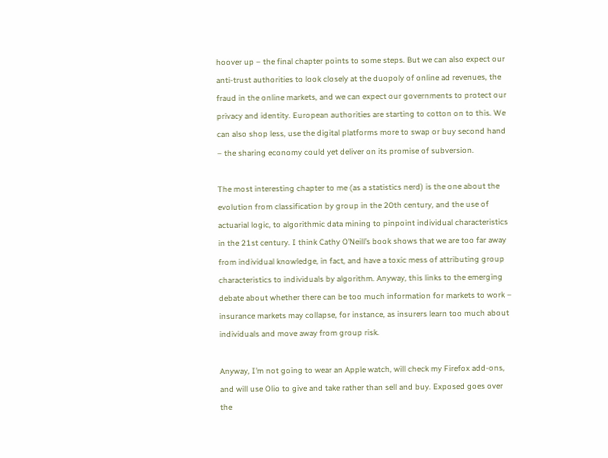hoover up – the final chapter points to some steps. But we can also expect our anti-trust authorities to look closely at the duopoly of online ad revenues, the fraud in the online markets, and we can expect our governments to protect our privacy and identity. European authorities are starting to cotton on to this. We can also shop less, use the digital platforms more to swap or buy second hand – the sharing economy could yet deliver on its promise of subversion.

The most interesting chapter to me (as a statistics nerd) is the one about the evolution from classification by group in the 20th century, and the use of actuarial logic, to algorithmic data mining to pinpoint individual characteristics in the 21st century. I think Cathy O’Neill’s book shows that we are too far away from individual knowledge, in fact, and have a toxic mess of attributing group characteristics to individuals by algorithm. Anyway, this links to the emerging debate about whether there can be too much information for markets to work – insurance markets may collapse, for instance, as insurers learn too much about individuals and move away from group risk.

Anyway, I’m not going to wear an Apple watch, will check my Firefox add-ons, and will use Olio to give and take rather than sell and buy. Exposed goes over the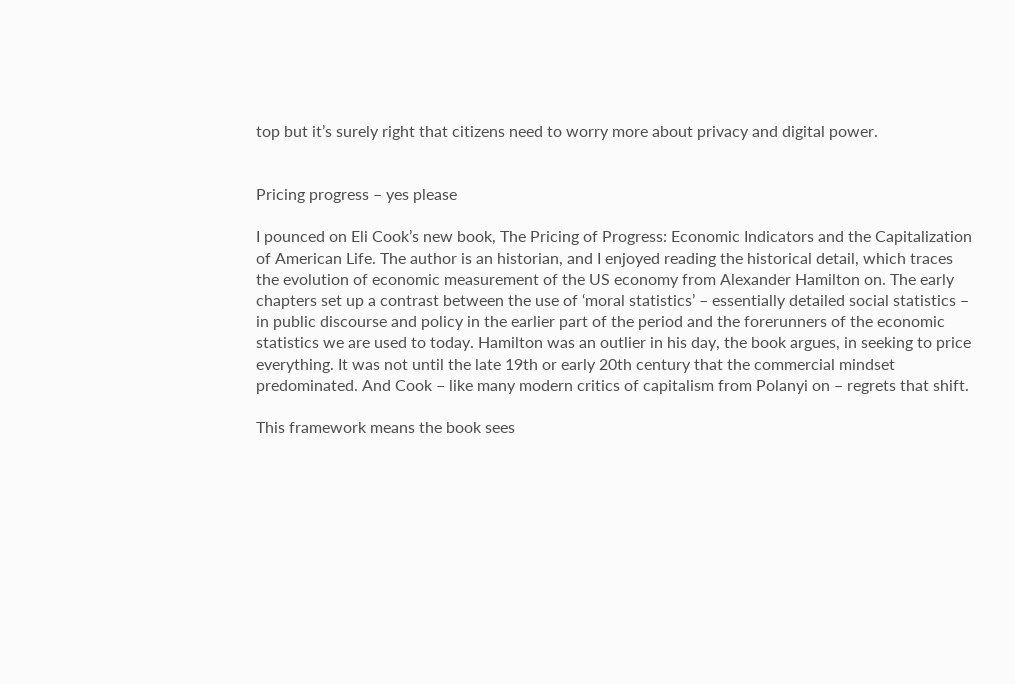top but it’s surely right that citizens need to worry more about privacy and digital power.


Pricing progress – yes please

I pounced on Eli Cook’s new book, The Pricing of Progress: Economic Indicators and the Capitalization of American Life. The author is an historian, and I enjoyed reading the historical detail, which traces the evolution of economic measurement of the US economy from Alexander Hamilton on. The early chapters set up a contrast between the use of ‘moral statistics’ – essentially detailed social statistics – in public discourse and policy in the earlier part of the period and the forerunners of the economic statistics we are used to today. Hamilton was an outlier in his day, the book argues, in seeking to price everything. It was not until the late 19th or early 20th century that the commercial mindset predominated. And Cook – like many modern critics of capitalism from Polanyi on – regrets that shift.

This framework means the book sees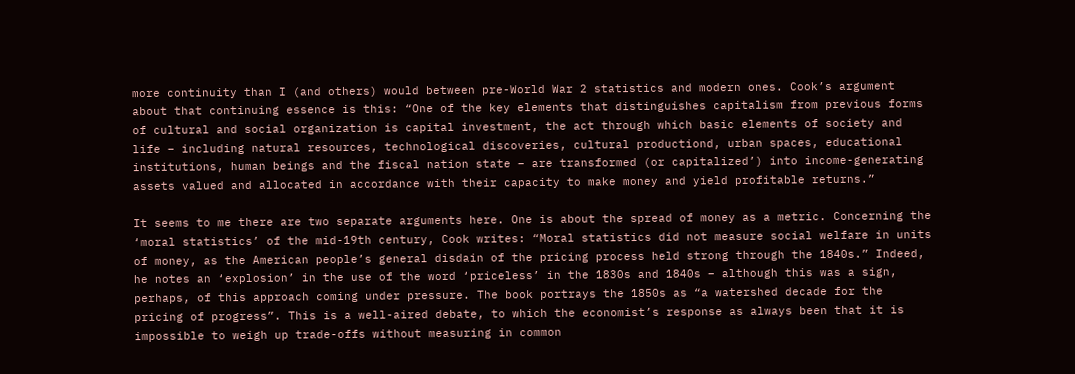more continuity than I (and others) would between pre-World War 2 statistics and modern ones. Cook’s argument about that continuing essence is this: “One of the key elements that distinguishes capitalism from previous forms of cultural and social organization is capital investment, the act through which basic elements of society and life – including natural resources, technological discoveries, cultural productiond, urban spaces, educational institutions, human beings and the fiscal nation state – are transformed (or capitalized’) into income-generating assets valued and allocated in accordance with their capacity to make money and yield profitable returns.”

It seems to me there are two separate arguments here. One is about the spread of money as a metric. Concerning the ‘moral statistics’ of the mid-19th century, Cook writes: “Moral statistics did not measure social welfare in units of money, as the American people’s general disdain of the pricing process held strong through the 1840s.” Indeed, he notes an ‘explosion’ in the use of the word ‘priceless’ in the 1830s and 1840s – although this was a sign, perhaps, of this approach coming under pressure. The book portrays the 1850s as “a watershed decade for the pricing of progress”. This is a well-aired debate, to which the economist’s response as always been that it is impossible to weigh up trade-offs without measuring in common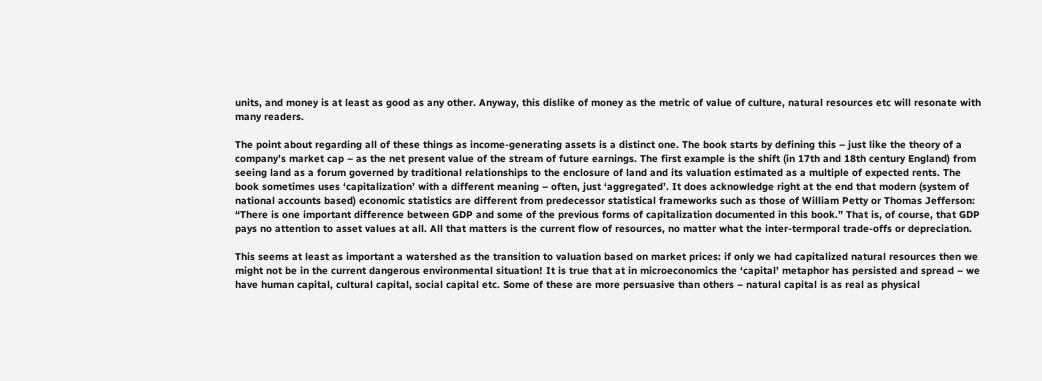units, and money is at least as good as any other. Anyway, this dislike of money as the metric of value of culture, natural resources etc will resonate with many readers.

The point about regarding all of these things as income-generating assets is a distinct one. The book starts by defining this – just like the theory of a company’s market cap – as the net present value of the stream of future earnings. The first example is the shift (in 17th and 18th century England) from seeing land as a forum governed by traditional relationships to the enclosure of land and its valuation estimated as a multiple of expected rents. The book sometimes uses ‘capitalization’ with a different meaning – often, just ‘aggregated’. It does acknowledge right at the end that modern (system of national accounts based) economic statistics are different from predecessor statistical frameworks such as those of William Petty or Thomas Jefferson: “There is one important difference between GDP and some of the previous forms of capitalization documented in this book.” That is, of course, that GDP pays no attention to asset values at all. All that matters is the current flow of resources, no matter what the inter-termporal trade-offs or depreciation.

This seems at least as important a watershed as the transition to valuation based on market prices: if only we had capitalized natural resources then we might not be in the current dangerous environmental situation! It is true that at in microeconomics the ‘capital’ metaphor has persisted and spread – we have human capital, cultural capital, social capital etc. Some of these are more persuasive than others – natural capital is as real as physical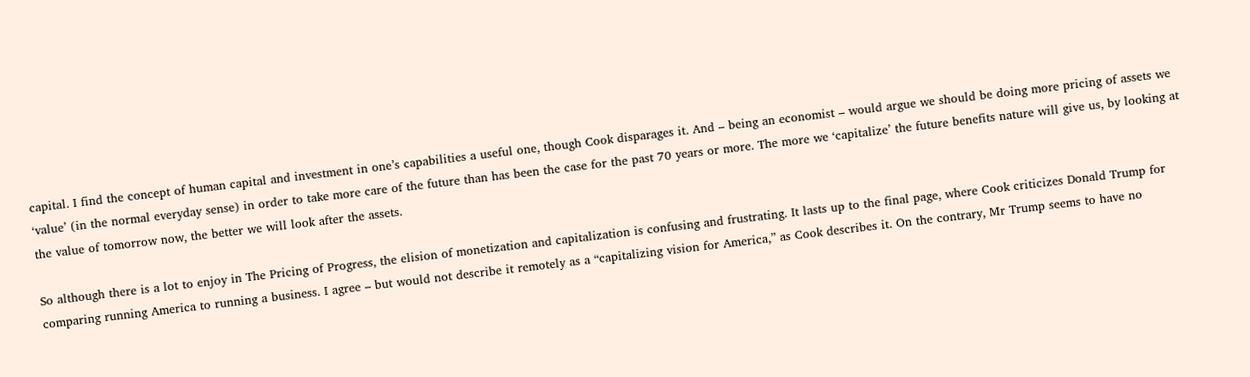capital. I find the concept of human capital and investment in one’s capabilities a useful one, though Cook disparages it. And – being an economist – would argue we should be doing more pricing of assets we ‘value’ (in the normal everyday sense) in order to take more care of the future than has been the case for the past 70 years or more. The more we ‘capitalize’ the future benefits nature will give us, by looking at the value of tomorrow now, the better we will look after the assets.

So although there is a lot to enjoy in The Pricing of Progress, the elision of monetization and capitalization is confusing and frustrating. It lasts up to the final page, where Cook criticizes Donald Trump for comparing running America to running a business. I agree – but would not describe it remotely as a “capitalizing vision for America,” as Cook describes it. On the contrary, Mr Trump seems to have no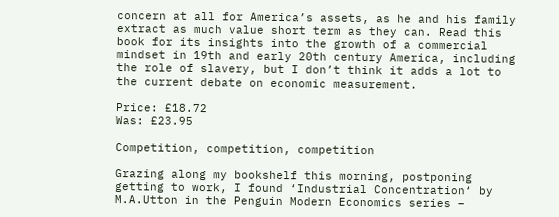concern at all for America’s assets, as he and his family extract as much value short term as they can. Read this book for its insights into the growth of a commercial mindset in 19th and early 20th century America, including the role of slavery, but I don’t think it adds a lot to the current debate on economic measurement.

Price: £18.72
Was: £23.95

Competition, competition, competition

Grazing along my bookshelf this morning, postponing getting to work, I found ‘Industrial Concentration‘ by M.A.Utton in the Penguin Modern Economics series –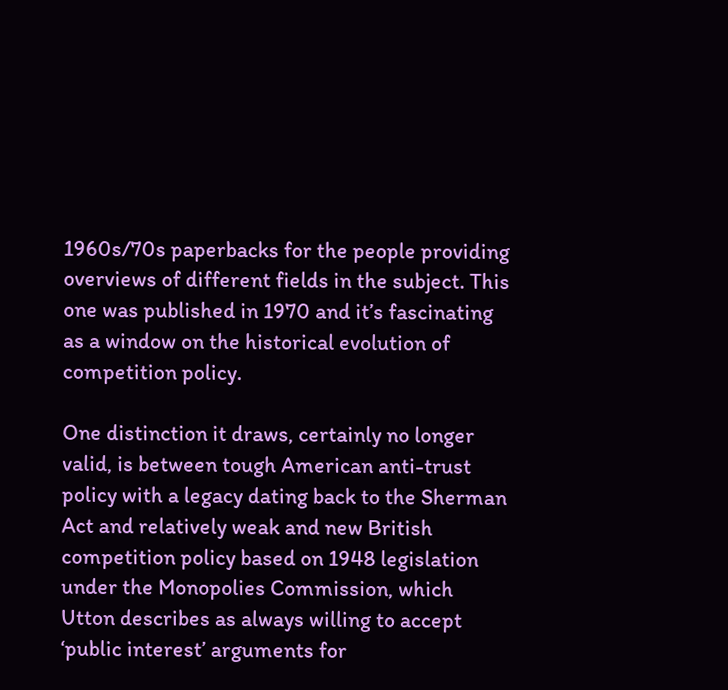1960s/70s paperbacks for the people providing overviews of different fields in the subject. This one was published in 1970 and it’s fascinating as a window on the historical evolution of competition policy.

One distinction it draws, certainly no longer valid, is between tough American anti-trust policy with a legacy dating back to the Sherman Act and relatively weak and new British competition policy based on 1948 legislation under the Monopolies Commission, which Utton describes as always willing to accept ‘public interest’ arguments for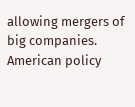allowing mergers of big companies. American policy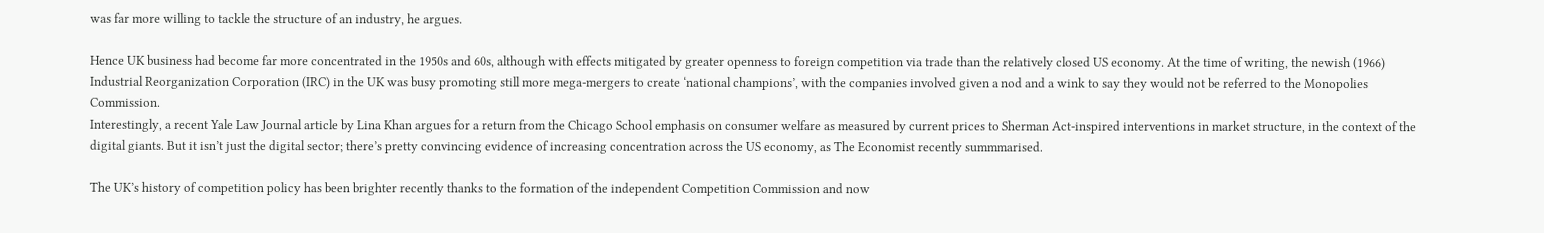was far more willing to tackle the structure of an industry, he argues.

Hence UK business had become far more concentrated in the 1950s and 60s, although with effects mitigated by greater openness to foreign competition via trade than the relatively closed US economy. At the time of writing, the newish (1966) Industrial Reorganization Corporation (IRC) in the UK was busy promoting still more mega-mergers to create ‘national champions’, with the companies involved given a nod and a wink to say they would not be referred to the Monopolies Commission.
Interestingly, a recent Yale Law Journal article by Lina Khan argues for a return from the Chicago School emphasis on consumer welfare as measured by current prices to Sherman Act-inspired interventions in market structure, in the context of the digital giants. But it isn’t just the digital sector; there’s pretty convincing evidence of increasing concentration across the US economy, as The Economist recently summmarised.

The UK’s history of competition policy has been brighter recently thanks to the formation of the independent Competition Commission and now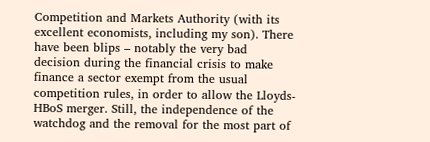Competition and Markets Authority (with its excellent economists, including my son). There have been blips – notably the very bad decision during the financial crisis to make finance a sector exempt from the usual competition rules, in order to allow the Lloyds-HBoS merger. Still, the independence of the watchdog and the removal for the most part of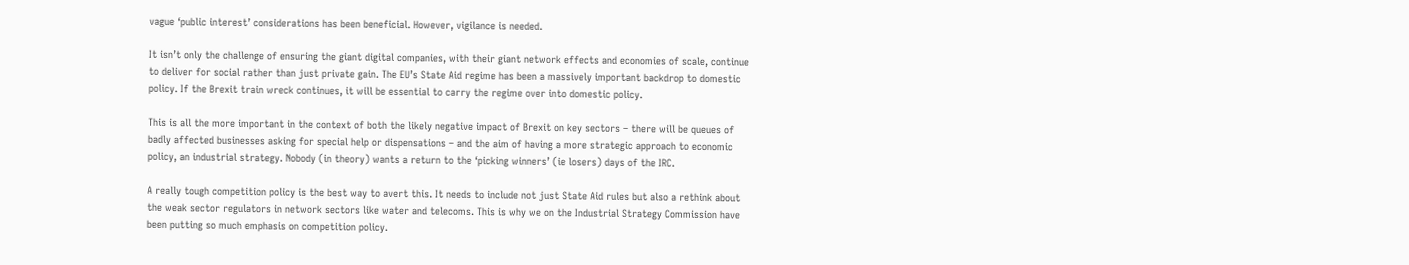vague ‘public interest’ considerations has been beneficial. However, vigilance is needed.

It isn’t only the challenge of ensuring the giant digital companies, with their giant network effects and economies of scale, continue to deliver for social rather than just private gain. The EU’s State Aid regime has been a massively important backdrop to domestic policy. If the Brexit train wreck continues, it will be essential to carry the regime over into domestic policy.

This is all the more important in the context of both the likely negative impact of Brexit on key sectors – there will be queues of badly affected businesses asking for special help or dispensations – and the aim of having a more strategic approach to economic policy, an industrial strategy. Nobody (in theory) wants a return to the ‘picking winners’ (ie losers) days of the IRC.

A really tough competition policy is the best way to avert this. It needs to include not just State Aid rules but also a rethink about the weak sector regulators in network sectors like water and telecoms. This is why we on the Industrial Strategy Commission have been putting so much emphasis on competition policy.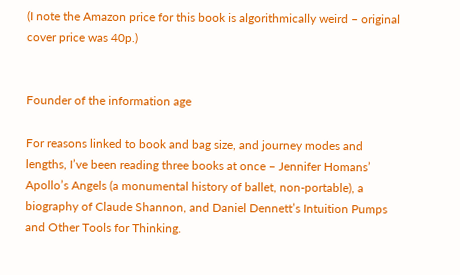(I note the Amazon price for this book is algorithmically weird – original cover price was 40p.)


Founder of the information age

For reasons linked to book and bag size, and journey modes and lengths, I’ve been reading three books at once – Jennifer Homans’ Apollo’s Angels (a monumental history of ballet, non-portable), a biography of Claude Shannon, and Daniel Dennett’s Intuition Pumps and Other Tools for Thinking.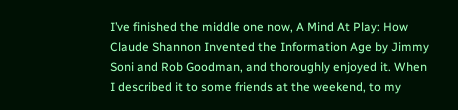I’ve finished the middle one now, A Mind At Play: How Claude Shannon Invented the Information Age by Jimmy Soni and Rob Goodman, and thoroughly enjoyed it. When I described it to some friends at the weekend, to my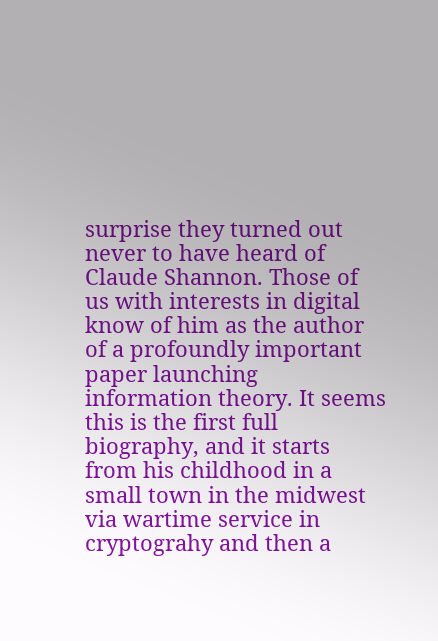surprise they turned out never to have heard of Claude Shannon. Those of us with interests in digital know of him as the author of a profoundly important paper launching information theory. It seems this is the first full biography, and it starts from his childhood in a small town in the midwest via wartime service in cryptograhy and then a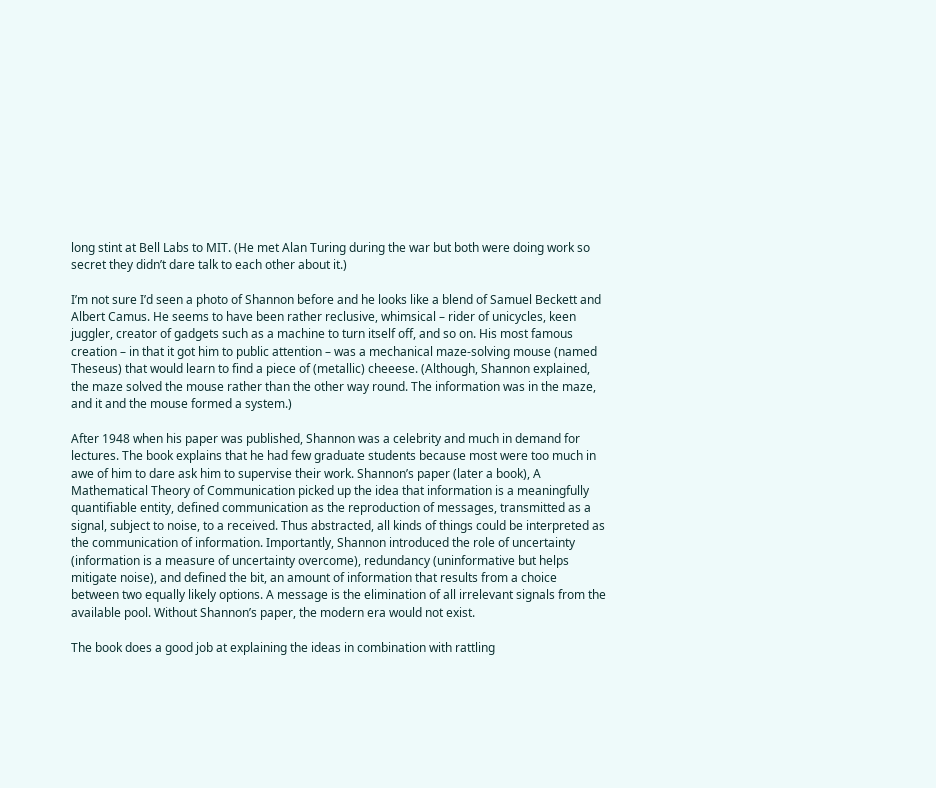long stint at Bell Labs to MIT. (He met Alan Turing during the war but both were doing work so secret they didn’t dare talk to each other about it.)

I’m not sure I’d seen a photo of Shannon before and he looks like a blend of Samuel Beckett and Albert Camus. He seems to have been rather reclusive, whimsical – rider of unicycles, keen juggler, creator of gadgets such as a machine to turn itself off, and so on. His most famous creation – in that it got him to public attention – was a mechanical maze-solving mouse (named Theseus) that would learn to find a piece of (metallic) cheeese. (Although, Shannon explained, the maze solved the mouse rather than the other way round. The information was in the maze, and it and the mouse formed a system.)

After 1948 when his paper was published, Shannon was a celebrity and much in demand for lectures. The book explains that he had few graduate students because most were too much in awe of him to dare ask him to supervise their work. Shannon’s paper (later a book), A Mathematical Theory of Communication picked up the idea that information is a meaningfully quantifiable entity, defined communication as the reproduction of messages, transmitted as a signal, subject to noise, to a received. Thus abstracted, all kinds of things could be interpreted as the communication of information. Importantly, Shannon introduced the role of uncertainty (information is a measure of uncertainty overcome), redundancy (uninformative but helps mitigate noise), and defined the bit, an amount of information that results from a choice between two equally likely options. A message is the elimination of all irrelevant signals from the available pool. Without Shannon’s paper, the modern era would not exist.

The book does a good job at explaining the ideas in combination with rattling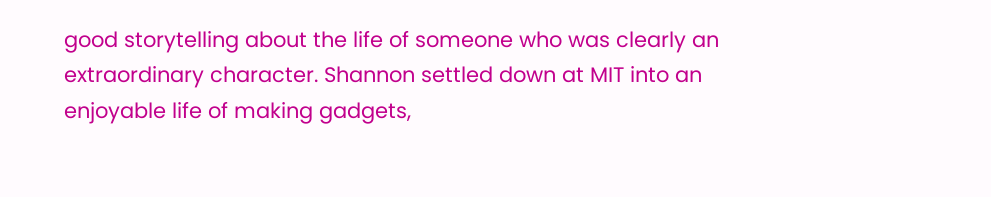good storytelling about the life of someone who was clearly an extraordinary character. Shannon settled down at MIT into an enjoyable life of making gadgets,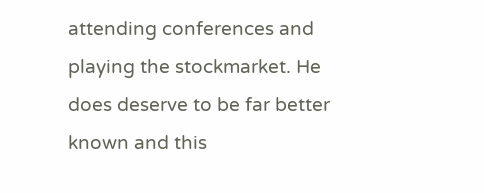attending conferences and playing the stockmarket. He does deserve to be far better known and this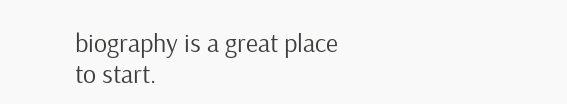biography is a great place to start.